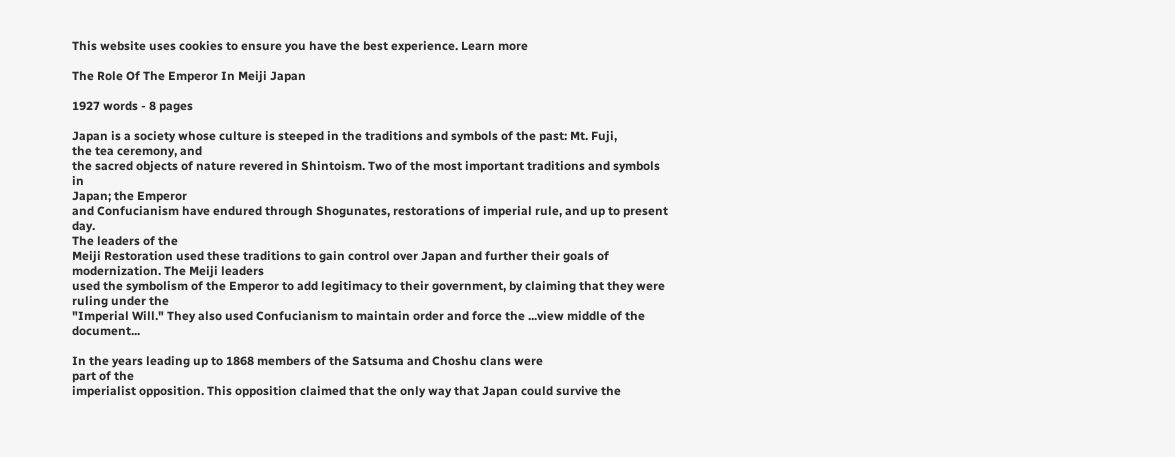This website uses cookies to ensure you have the best experience. Learn more

The Role Of The Emperor In Meiji Japan

1927 words - 8 pages

Japan is a society whose culture is steeped in the traditions and symbols of the past: Mt. Fuji,
the tea ceremony, and
the sacred objects of nature revered in Shintoism. Two of the most important traditions and symbols in
Japan; the Emperor
and Confucianism have endured through Shogunates, restorations of imperial rule, and up to present day.
The leaders of the
Meiji Restoration used these traditions to gain control over Japan and further their goals of
modernization. The Meiji leaders
used the symbolism of the Emperor to add legitimacy to their government, by claiming that they were
ruling under the
"Imperial Will." They also used Confucianism to maintain order and force the ...view middle of the document...

In the years leading up to 1868 members of the Satsuma and Choshu clans were
part of the
imperialist opposition. This opposition claimed that the only way that Japan could survive the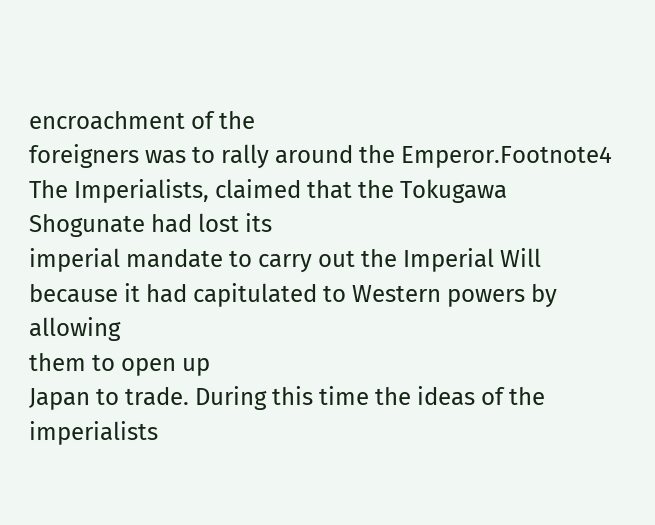encroachment of the
foreigners was to rally around the Emperor.Footnote4 The Imperialists, claimed that the Tokugawa
Shogunate had lost its
imperial mandate to carry out the Imperial Will because it had capitulated to Western powers by allowing
them to open up
Japan to trade. During this time the ideas of the imperialists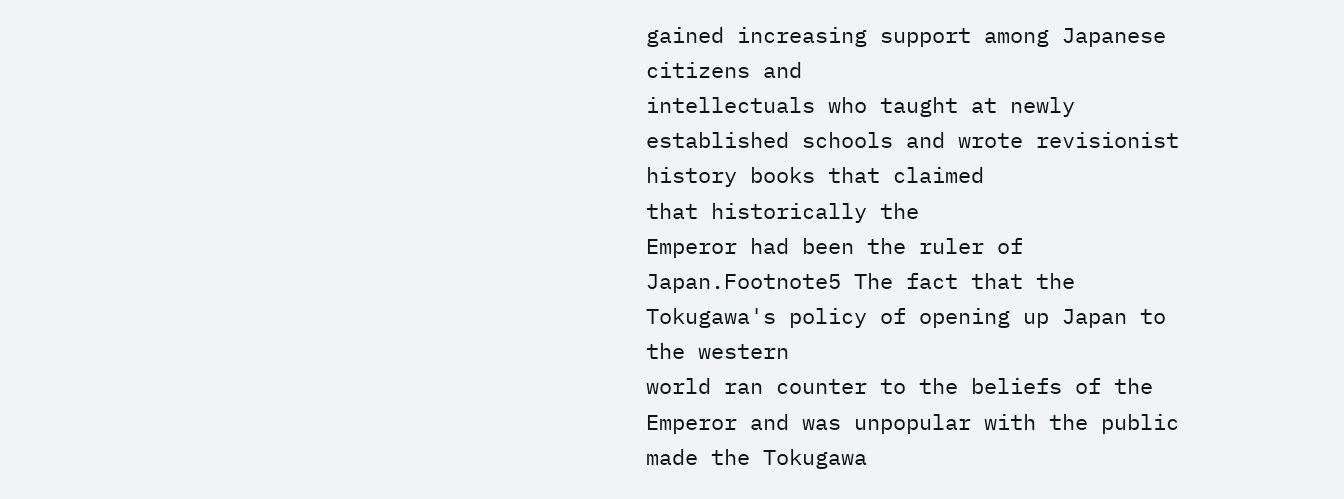gained increasing support among Japanese
citizens and
intellectuals who taught at newly established schools and wrote revisionist history books that claimed
that historically the
Emperor had been the ruler of Japan.Footnote5 The fact that the Tokugawa's policy of opening up Japan to
the western
world ran counter to the beliefs of the Emperor and was unpopular with the public made the Tokugawa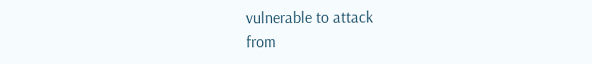vulnerable to attack
from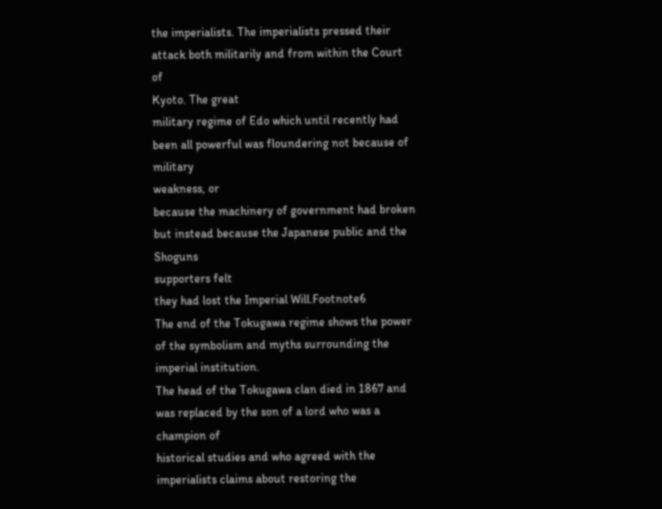the imperialists. The imperialists pressed their attack both militarily and from within the Court of
Kyoto. The great
military regime of Edo which until recently had been all powerful was floundering not because of military
weakness, or
because the machinery of government had broken but instead because the Japanese public and the Shoguns
supporters felt
they had lost the Imperial Will.Footnote6
The end of the Tokugawa regime shows the power of the symbolism and myths surrounding the
imperial institution.
The head of the Tokugawa clan died in 1867 and was replaced by the son of a lord who was a champion of
historical studies and who agreed with the imperialists claims about restoring the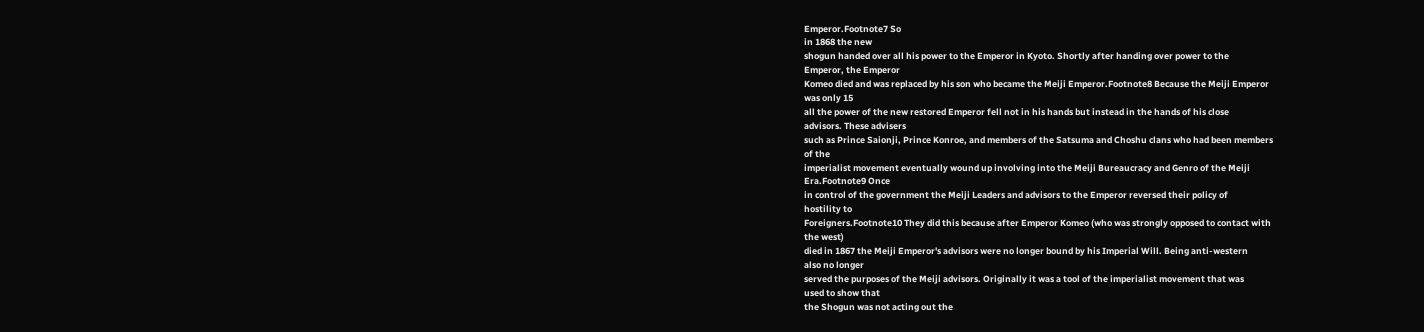Emperor.Footnote7 So
in 1868 the new
shogun handed over all his power to the Emperor in Kyoto. Shortly after handing over power to the
Emperor, the Emperor
Komeo died and was replaced by his son who became the Meiji Emperor.Footnote8 Because the Meiji Emperor
was only 15
all the power of the new restored Emperor fell not in his hands but instead in the hands of his close
advisors. These advisers
such as Prince Saionji, Prince Konroe, and members of the Satsuma and Choshu clans who had been members
of the
imperialist movement eventually wound up involving into the Meiji Bureaucracy and Genro of the Meiji
Era.Footnote9 Once
in control of the government the Meiji Leaders and advisors to the Emperor reversed their policy of
hostility to
Foreigners.Footnote10 They did this because after Emperor Komeo (who was strongly opposed to contact with
the west)
died in 1867 the Meiji Emperor's advisors were no longer bound by his Imperial Will. Being anti-western
also no longer
served the purposes of the Meiji advisors. Originally it was a tool of the imperialist movement that was
used to show that
the Shogun was not acting out the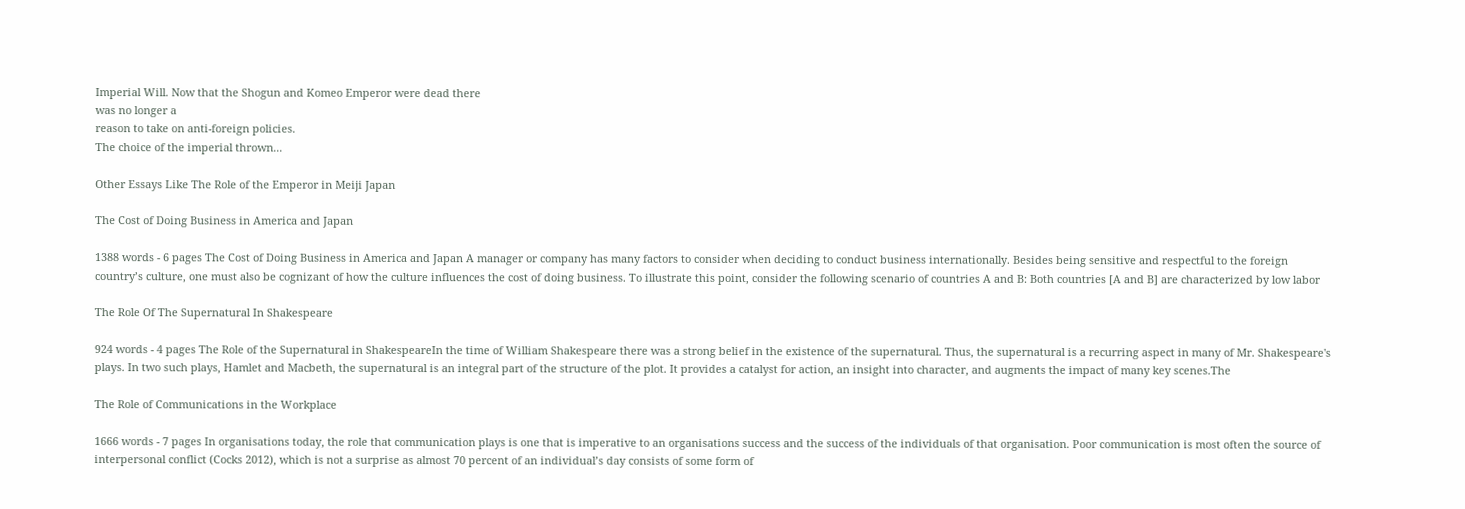Imperial Will. Now that the Shogun and Komeo Emperor were dead there
was no longer a
reason to take on anti-foreign policies.
The choice of the imperial thrown...

Other Essays Like The Role of the Emperor in Meiji Japan

The Cost of Doing Business in America and Japan

1388 words - 6 pages The Cost of Doing Business in America and Japan A manager or company has many factors to consider when deciding to conduct business internationally. Besides being sensitive and respectful to the foreign country’s culture, one must also be cognizant of how the culture influences the cost of doing business. To illustrate this point, consider the following scenario of countries A and B: Both countries [A and B] are characterized by low labor

The Role Of The Supernatural In Shakespeare

924 words - 4 pages The Role of the Supernatural in ShakespeareIn the time of William Shakespeare there was a strong belief in the existence of the supernatural. Thus, the supernatural is a recurring aspect in many of Mr. Shakespeare's plays. In two such plays, Hamlet and Macbeth, the supernatural is an integral part of the structure of the plot. It provides a catalyst for action, an insight into character, and augments the impact of many key scenes.The

The Role of Communications in the Workplace

1666 words - 7 pages In organisations today, the role that communication plays is one that is imperative to an organisations success and the success of the individuals of that organisation. Poor communication is most often the source of interpersonal conflict (Cocks 2012), which is not a surprise as almost 70 percent of an individual’s day consists of some form of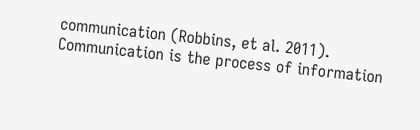communication (Robbins, et al. 2011). Communication is the process of information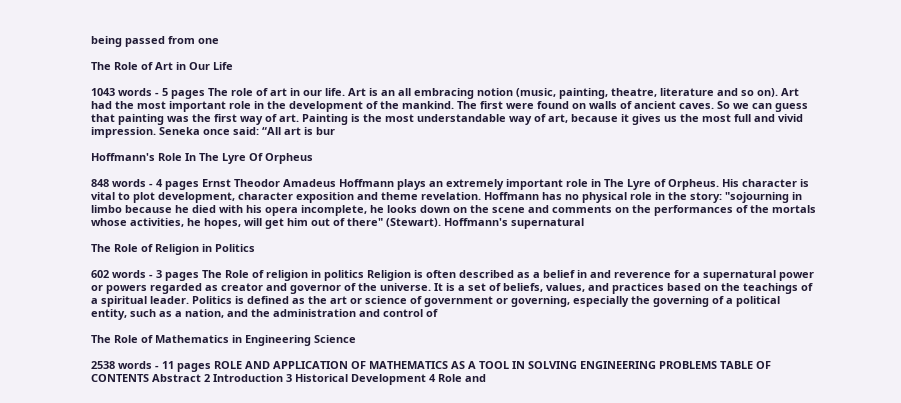being passed from one

The Role of Art in Our Life

1043 words - 5 pages The role of art in our life. Art is an all embracing notion (music, painting, theatre, literature and so on). Art had the most important role in the development of the mankind. The first were found on walls of ancient caves. So we can guess that painting was the first way of art. Painting is the most understandable way of art, because it gives us the most full and vivid impression. Seneka once said: “All art is bur

Hoffmann's Role In The Lyre Of Orpheus

848 words - 4 pages Ernst Theodor Amadeus Hoffmann plays an extremely important role in The Lyre of Orpheus. His character is vital to plot development, character exposition and theme revelation. Hoffmann has no physical role in the story: "sojourning in limbo because he died with his opera incomplete, he looks down on the scene and comments on the performances of the mortals whose activities, he hopes, will get him out of there" (Stewart). Hoffmann's supernatural

The Role of Religion in Politics

602 words - 3 pages The Role of religion in politics Religion is often described as a belief in and reverence for a supernatural power or powers regarded as creator and governor of the universe. It is a set of beliefs, values, and practices based on the teachings of a spiritual leader. Politics is defined as the art or science of government or governing, especially the governing of a political entity, such as a nation, and the administration and control of

The Role of Mathematics in Engineering Science

2538 words - 11 pages ROLE AND APPLICATION OF MATHEMATICS AS A TOOL IN SOLVING ENGINEERING PROBLEMS TABLE OF CONTENTS Abstract 2 Introduction 3 Historical Development 4 Role and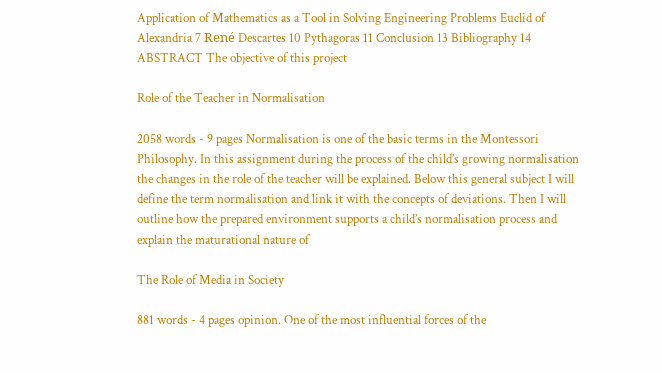Application of Mathematics as a Tool in Solving Engineering Problems Euclid of Alexandria 7 René Descartes 10 Pythagoras 11 Conclusion 13 Bibliography 14 ABSTRACT The objective of this project

Role of the Teacher in Normalisation

2058 words - 9 pages Normalisation is one of the basic terms in the Montessori Philosophy. In this assignment during the process of the child’s growing normalisation the changes in the role of the teacher will be explained. Below this general subject I will define the term normalisation and link it with the concepts of deviations. Then I will outline how the prepared environment supports a child’s normalisation process and explain the maturational nature of

The Role of Media in Society

881 words - 4 pages opinion. One of the most influential forces of the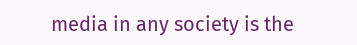media in any society is the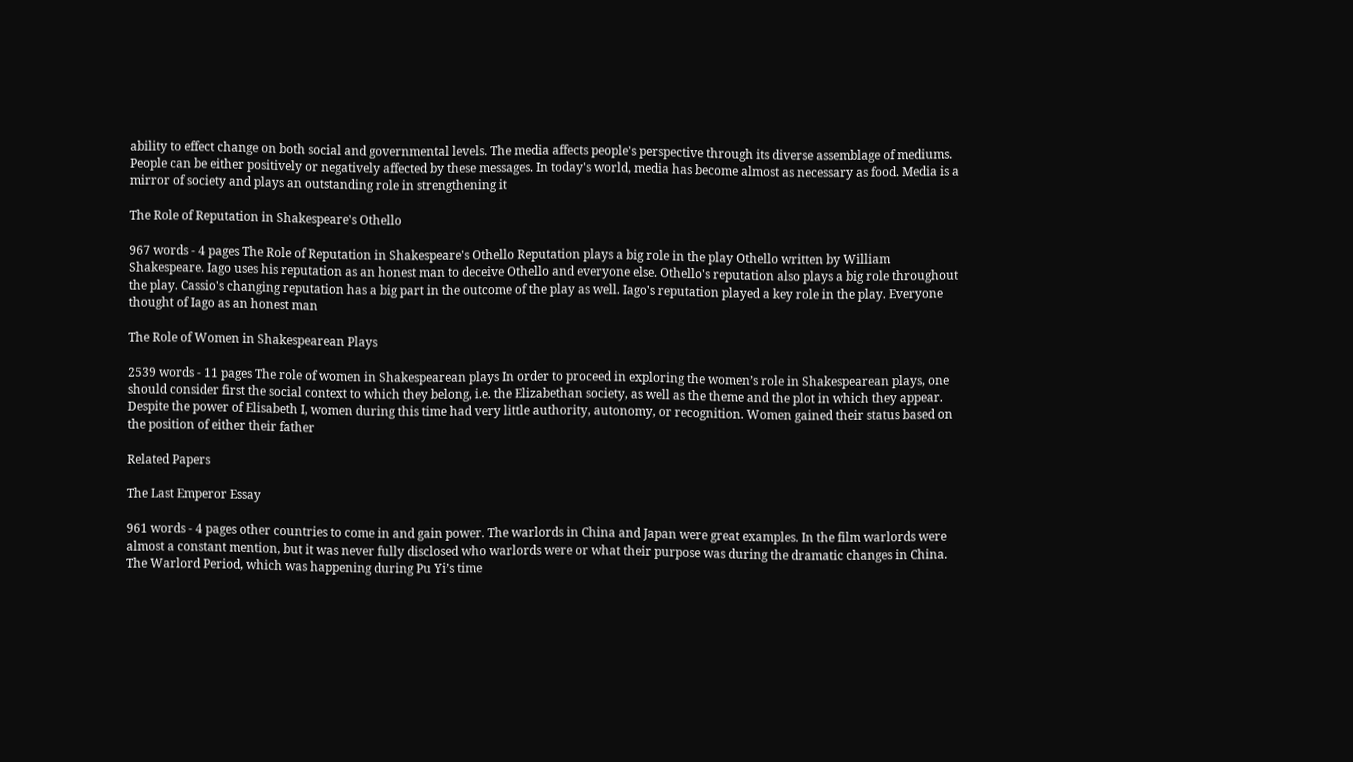ability to effect change on both social and governmental levels. The media affects people's perspective through its diverse assemblage of mediums. People can be either positively or negatively affected by these messages. In today's world, media has become almost as necessary as food. Media is a mirror of society and plays an outstanding role in strengthening it

The Role of Reputation in Shakespeare's Othello

967 words - 4 pages The Role of Reputation in Shakespeare's Othello Reputation plays a big role in the play Othello written by William Shakespeare. Iago uses his reputation as an honest man to deceive Othello and everyone else. Othello's reputation also plays a big role throughout the play. Cassio's changing reputation has a big part in the outcome of the play as well. Iago's reputation played a key role in the play. Everyone thought of Iago as an honest man

The Role of Women in Shakespearean Plays

2539 words - 11 pages The role of women in Shakespearean plays In order to proceed in exploring the women’s role in Shakespearean plays, one should consider first the social context to which they belong, i.e. the Elizabethan society, as well as the theme and the plot in which they appear. Despite the power of Elisabeth I, women during this time had very little authority, autonomy, or recognition. Women gained their status based on the position of either their father

Related Papers

The Last Emperor Essay

961 words - 4 pages other countries to come in and gain power. The warlords in China and Japan were great examples. In the film warlords were almost a constant mention, but it was never fully disclosed who warlords were or what their purpose was during the dramatic changes in China. The Warlord Period, which was happening during Pu Yi’s time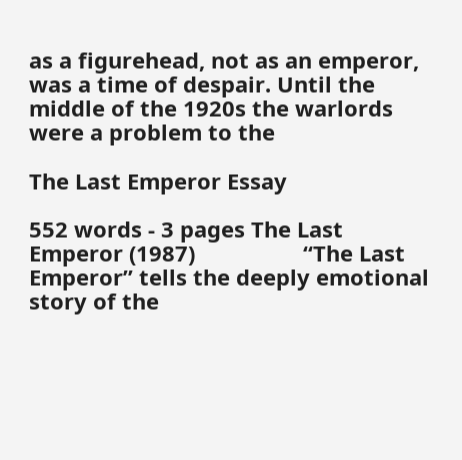as a figurehead, not as an emperor, was a time of despair. Until the middle of the 1920s the warlords were a problem to the

The Last Emperor Essay

552 words - 3 pages The Last Emperor (1987)                  “The Last Emperor” tells the deeply emotional story of the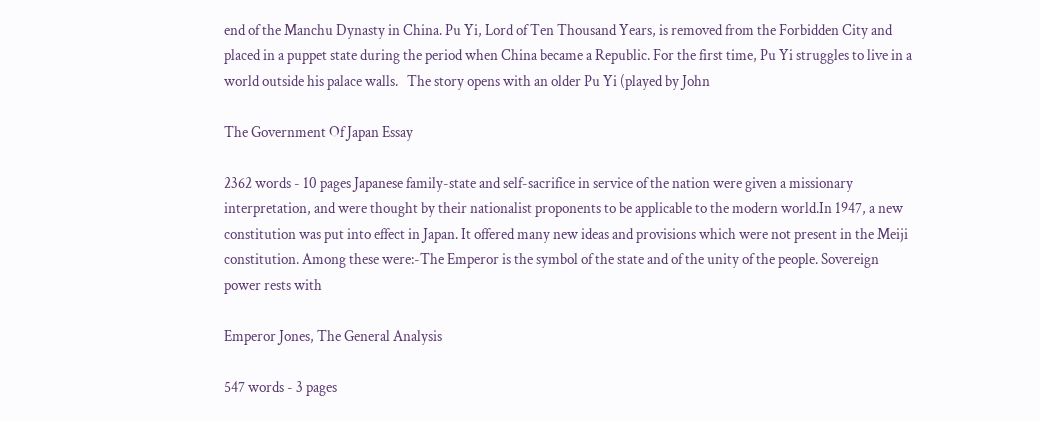end of the Manchu Dynasty in China. Pu Yi, Lord of Ten Thousand Years, is removed from the Forbidden City and placed in a puppet state during the period when China became a Republic. For the first time, Pu Yi struggles to live in a world outside his palace walls.   The story opens with an older Pu Yi (played by John

The Government Of Japan Essay

2362 words - 10 pages Japanese family-state and self-sacrifice in service of the nation were given a missionary interpretation, and were thought by their nationalist proponents to be applicable to the modern world.In 1947, a new constitution was put into effect in Japan. It offered many new ideas and provisions which were not present in the Meiji constitution. Among these were:-The Emperor is the symbol of the state and of the unity of the people. Sovereign power rests with

Emperor Jones, The General Analysis

547 words - 3 pages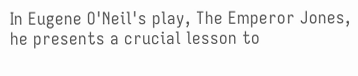In Eugene O'Neil's play, The Emperor Jones, he presents a crucial lesson to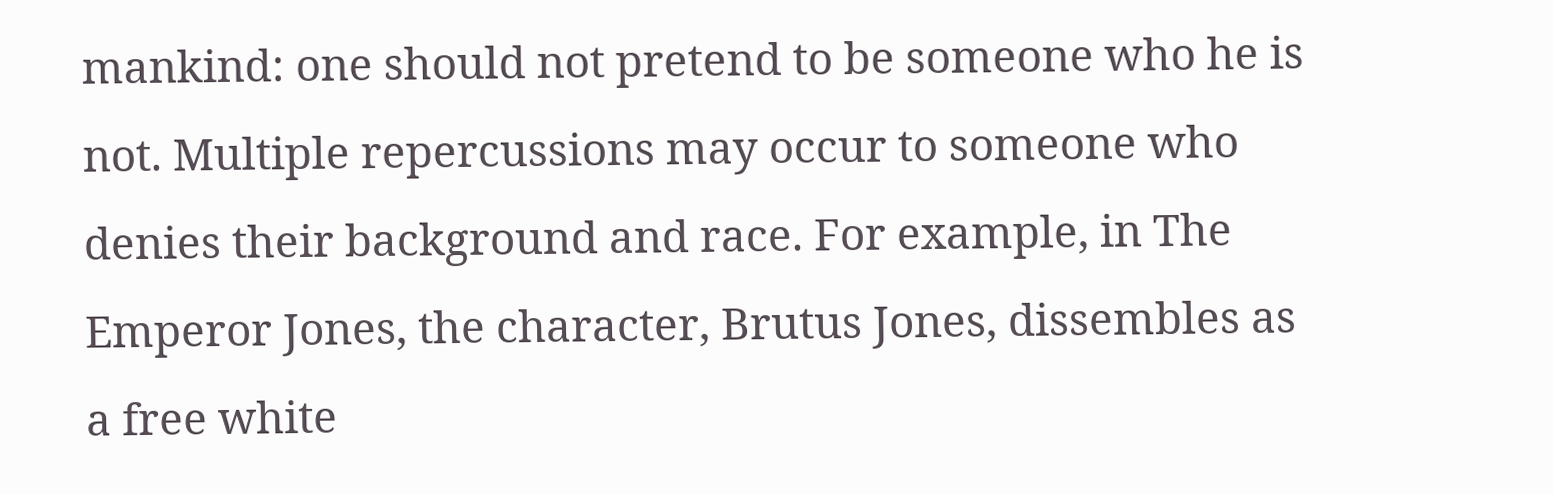mankind: one should not pretend to be someone who he is not. Multiple repercussions may occur to someone who denies their background and race. For example, in The Emperor Jones, the character, Brutus Jones, dissembles as a free white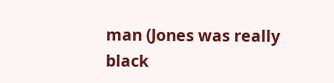man (Jones was really black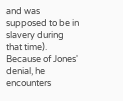and was supposed to be in slavery during that time). Because of Jones' denial, he encounters